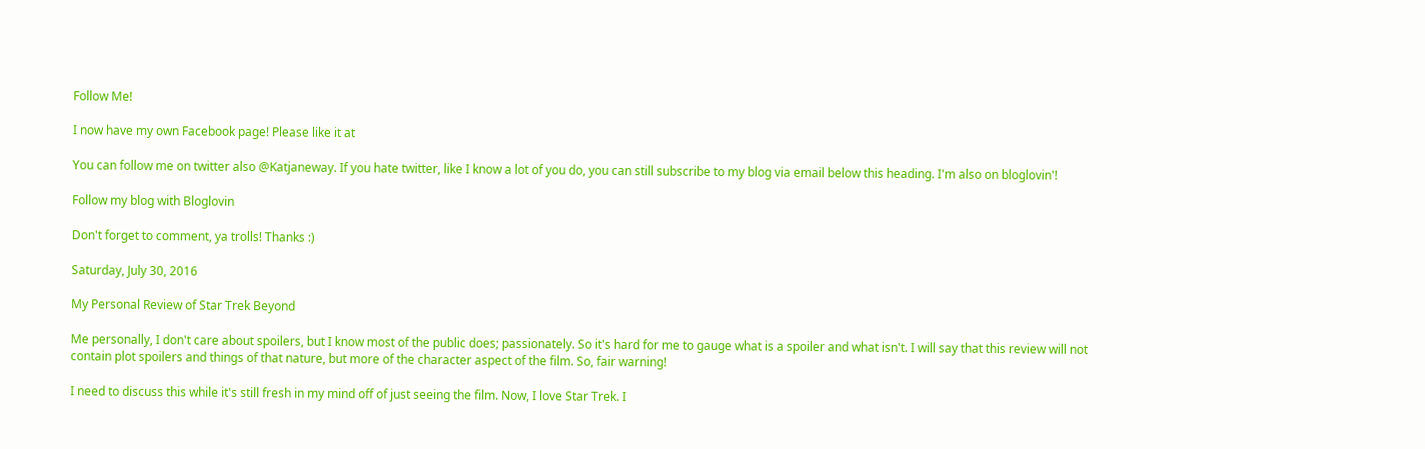Follow Me!

I now have my own Facebook page! Please like it at

You can follow me on twitter also @Katjaneway. If you hate twitter, like I know a lot of you do, you can still subscribe to my blog via email below this heading. I'm also on bloglovin'!

Follow my blog with Bloglovin

Don't forget to comment, ya trolls! Thanks :)

Saturday, July 30, 2016

My Personal Review of Star Trek Beyond

Me personally, I don't care about spoilers, but I know most of the public does; passionately. So it's hard for me to gauge what is a spoiler and what isn't. I will say that this review will not contain plot spoilers and things of that nature, but more of the character aspect of the film. So, fair warning!

I need to discuss this while it's still fresh in my mind off of just seeing the film. Now, I love Star Trek. I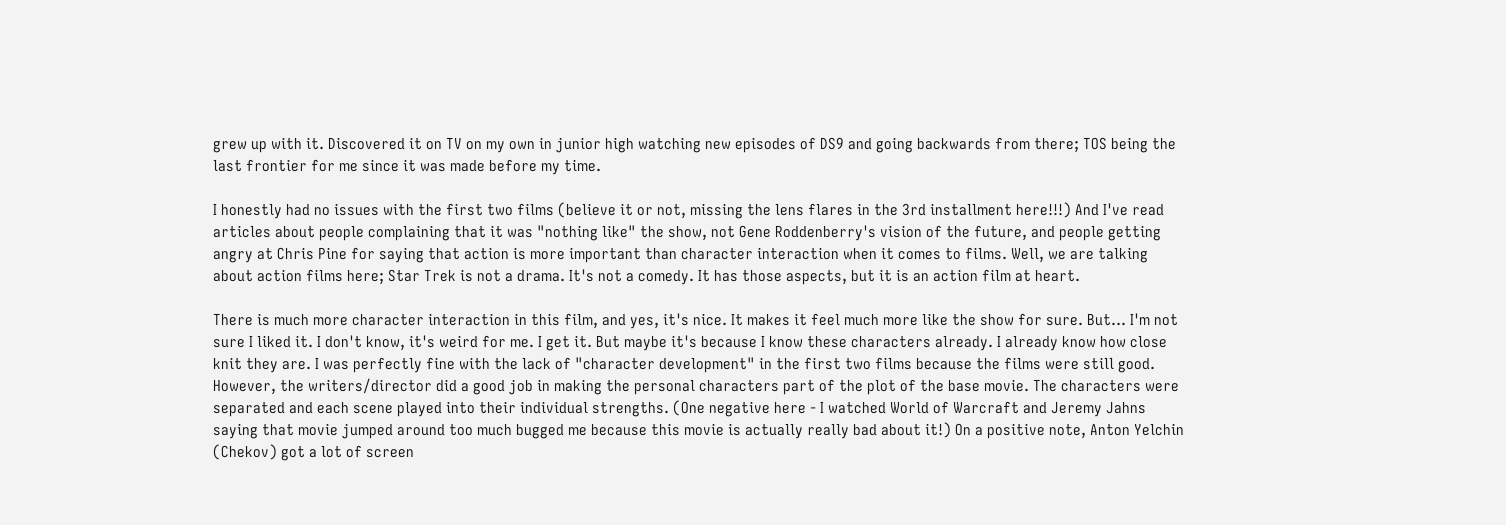grew up with it. Discovered it on TV on my own in junior high watching new episodes of DS9 and going backwards from there; TOS being the last frontier for me since it was made before my time.

I honestly had no issues with the first two films (believe it or not, missing the lens flares in the 3rd installment here!!!) And I've read articles about people complaining that it was "nothing like" the show, not Gene Roddenberry's vision of the future, and people getting angry at Chris Pine for saying that action is more important than character interaction when it comes to films. Well, we are talking about action films here; Star Trek is not a drama. It's not a comedy. It has those aspects, but it is an action film at heart.

There is much more character interaction in this film, and yes, it's nice. It makes it feel much more like the show for sure. But... I'm not sure I liked it. I don't know, it's weird for me. I get it. But maybe it's because I know these characters already. I already know how close knit they are. I was perfectly fine with the lack of "character development" in the first two films because the films were still good. However, the writers/director did a good job in making the personal characters part of the plot of the base movie. The characters were separated and each scene played into their individual strengths. (One negative here - I watched World of Warcraft and Jeremy Jahns saying that movie jumped around too much bugged me because this movie is actually really bad about it!) On a positive note, Anton Yelchin (Chekov) got a lot of screen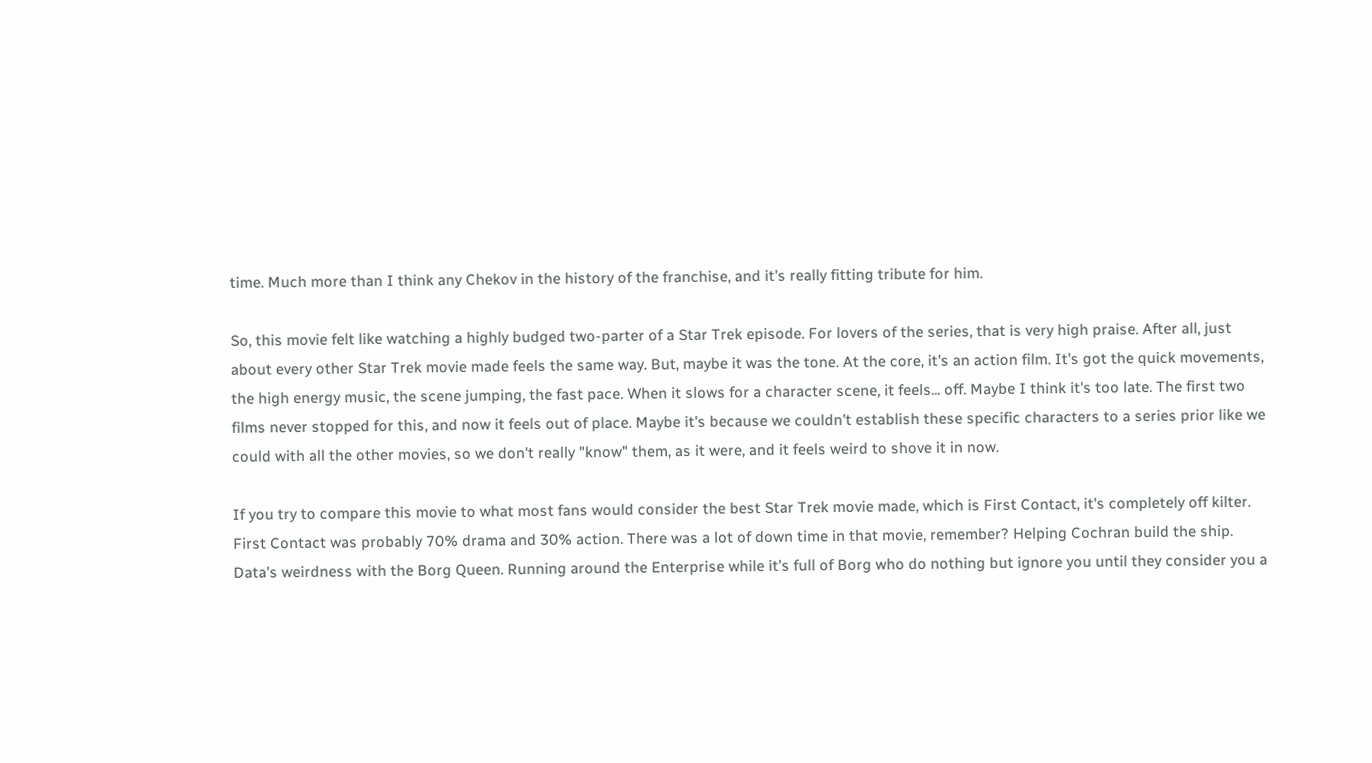time. Much more than I think any Chekov in the history of the franchise, and it's really fitting tribute for him.

So, this movie felt like watching a highly budged two-parter of a Star Trek episode. For lovers of the series, that is very high praise. After all, just about every other Star Trek movie made feels the same way. But, maybe it was the tone. At the core, it's an action film. It's got the quick movements, the high energy music, the scene jumping, the fast pace. When it slows for a character scene, it feels... off. Maybe I think it's too late. The first two films never stopped for this, and now it feels out of place. Maybe it's because we couldn't establish these specific characters to a series prior like we could with all the other movies, so we don't really "know" them, as it were, and it feels weird to shove it in now.

If you try to compare this movie to what most fans would consider the best Star Trek movie made, which is First Contact, it's completely off kilter. First Contact was probably 70% drama and 30% action. There was a lot of down time in that movie, remember? Helping Cochran build the ship. Data's weirdness with the Borg Queen. Running around the Enterprise while it's full of Borg who do nothing but ignore you until they consider you a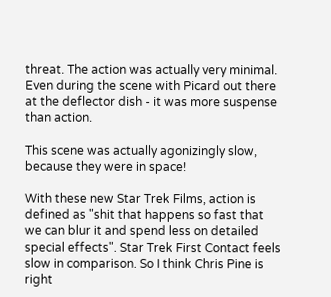threat. The action was actually very minimal. Even during the scene with Picard out there at the deflector dish - it was more suspense than action.

This scene was actually agonizingly slow, because they were in space!

With these new Star Trek Films, action is defined as "shit that happens so fast that we can blur it and spend less on detailed special effects". Star Trek First Contact feels slow in comparison. So I think Chris Pine is right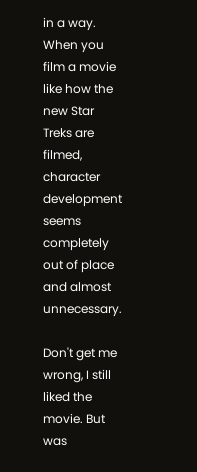in a way. When you film a movie like how the new Star Treks are filmed, character development seems completely out of place and almost unnecessary.

Don't get me wrong, I still liked the movie. But was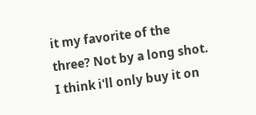it my favorite of the three? Not by a long shot. I think i'll only buy it on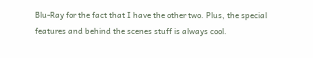Blu-Ray for the fact that I have the other two. Plus, the special features and behind the scenes stuff is always cool.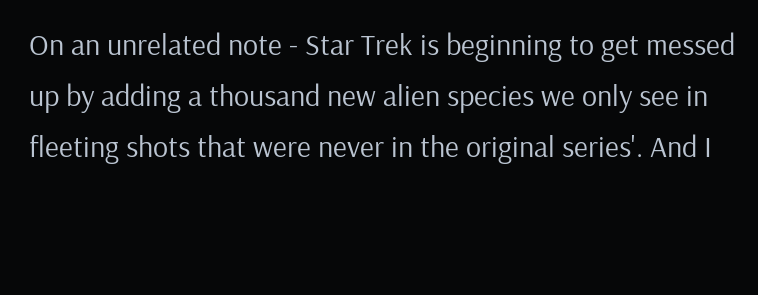On an unrelated note - Star Trek is beginning to get messed up by adding a thousand new alien species we only see in fleeting shots that were never in the original series'. And I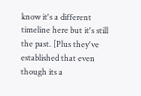know it's a different timeline here but it's still the past. [Plus they've established that even though its a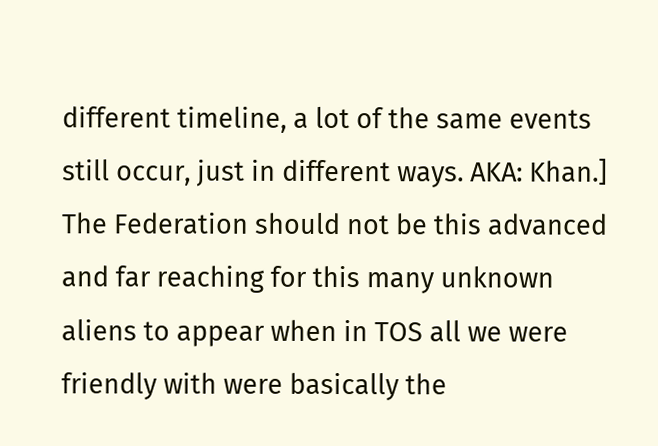different timeline, a lot of the same events still occur, just in different ways. AKA: Khan.] The Federation should not be this advanced and far reaching for this many unknown aliens to appear when in TOS all we were friendly with were basically the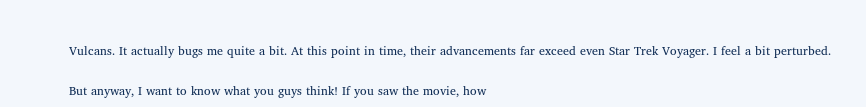Vulcans. It actually bugs me quite a bit. At this point in time, their advancements far exceed even Star Trek Voyager. I feel a bit perturbed.

But anyway, I want to know what you guys think! If you saw the movie, how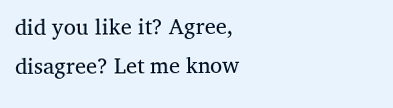did you like it? Agree, disagree? Let me know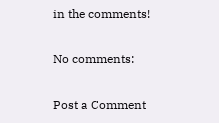in the comments!

No comments:

Post a Comment